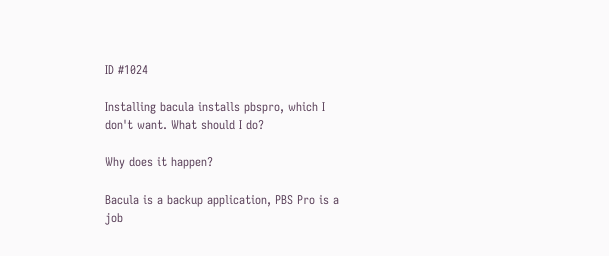ID #1024

Installing bacula installs pbspro, which I don't want. What should I do?

Why does it happen?

Bacula is a backup application, PBS Pro is a job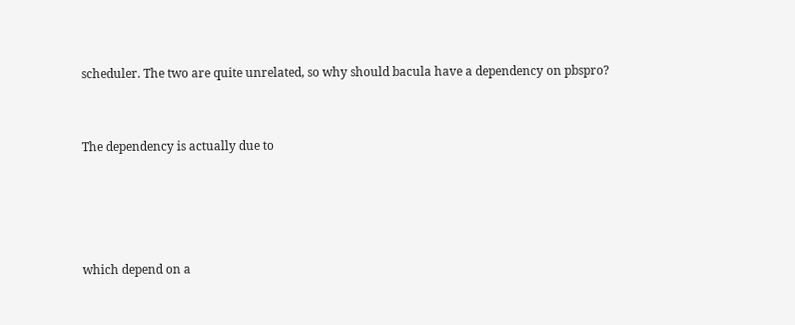scheduler. The two are quite unrelated, so why should bacula have a dependency on pbspro?


The dependency is actually due to




which depend on a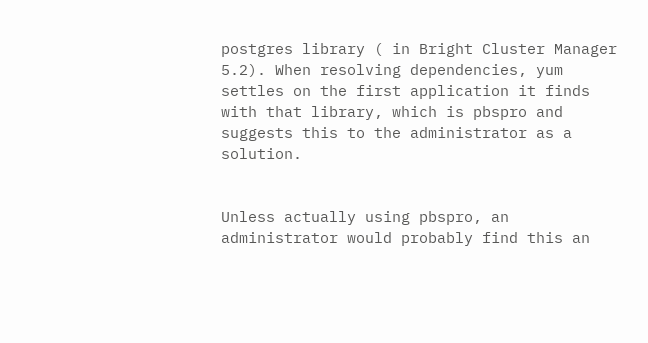postgres library ( in Bright Cluster Manager 5.2). When resolving dependencies, yum settles on the first application it finds with that library, which is pbspro and suggests this to the administrator as a solution.


Unless actually using pbspro, an administrator would probably find this an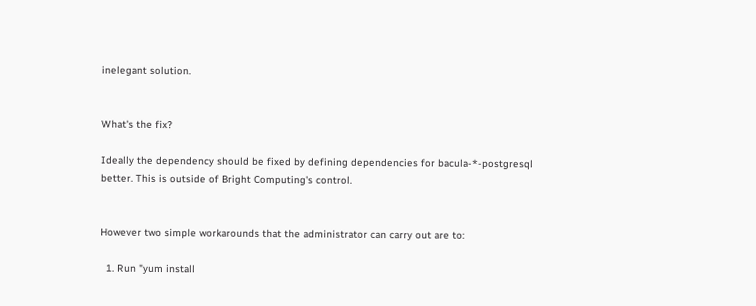inelegant solution.


What's the fix?

Ideally the dependency should be fixed by defining dependencies for bacula-*-postgresql better. This is outside of Bright Computing's control.


However two simple workarounds that the administrator can carry out are to:

  1. Run "yum install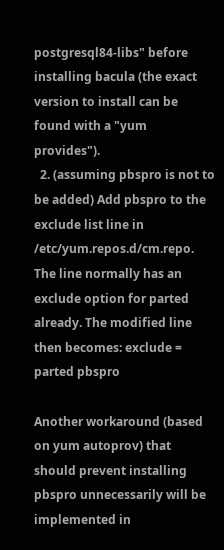postgresql84-libs" before installing bacula (the exact version to install can be found with a "yum provides").
  2. (assuming pbspro is not to be added) Add pbspro to the exclude list line in /etc/yum.repos.d/cm.repo. The line normally has an exclude option for parted already. The modified line then becomes: exclude = parted pbspro

Another workaround (based on yum autoprov) that should prevent installing pbspro unnecessarily will be implemented in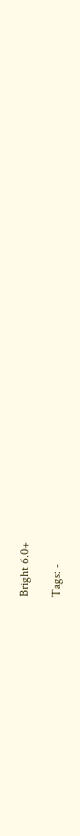Bright 6.0+

Tags: -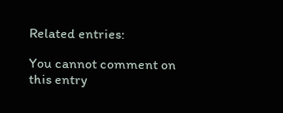Related entries:

You cannot comment on this entry